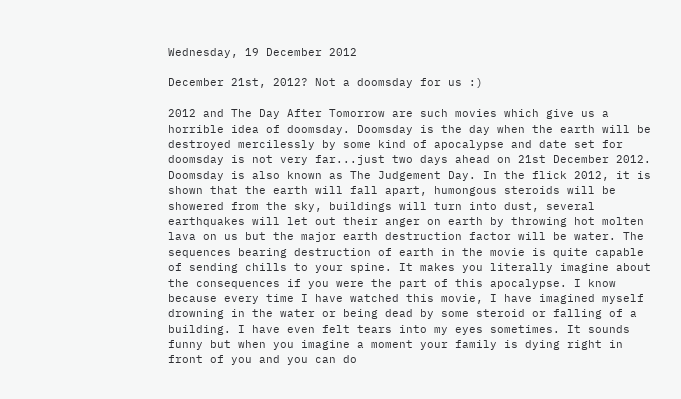Wednesday, 19 December 2012

December 21st, 2012? Not a doomsday for us :)

2012 and The Day After Tomorrow are such movies which give us a horrible idea of doomsday. Doomsday is the day when the earth will be destroyed mercilessly by some kind of apocalypse and date set for doomsday is not very far...just two days ahead on 21st December 2012. Doomsday is also known as The Judgement Day. In the flick 2012, it is shown that the earth will fall apart, humongous steroids will be showered from the sky, buildings will turn into dust, several earthquakes will let out their anger on earth by throwing hot molten lava on us but the major earth destruction factor will be water. The sequences bearing destruction of earth in the movie is quite capable of sending chills to your spine. It makes you literally imagine about the consequences if you were the part of this apocalypse. I know because every time I have watched this movie, I have imagined myself drowning in the water or being dead by some steroid or falling of a building. I have even felt tears into my eyes sometimes. It sounds funny but when you imagine a moment your family is dying right in front of you and you can do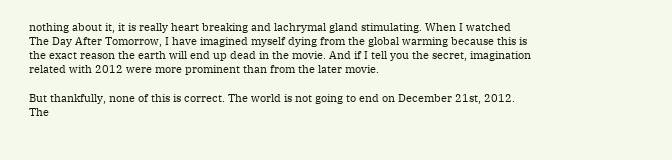nothing about it, it is really heart breaking and lachrymal gland stimulating. When I watched The Day After Tomorrow, I have imagined myself dying from the global warming because this is the exact reason the earth will end up dead in the movie. And if I tell you the secret, imagination related with 2012 were more prominent than from the later movie.

But thankfully, none of this is correct. The world is not going to end on December 21st, 2012. The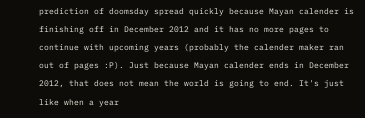prediction of doomsday spread quickly because Mayan calender is finishing off in December 2012 and it has no more pages to continue with upcoming years (probably the calender maker ran out of pages :P). Just because Mayan calender ends in December 2012, that does not mean the world is going to end. It's just like when a year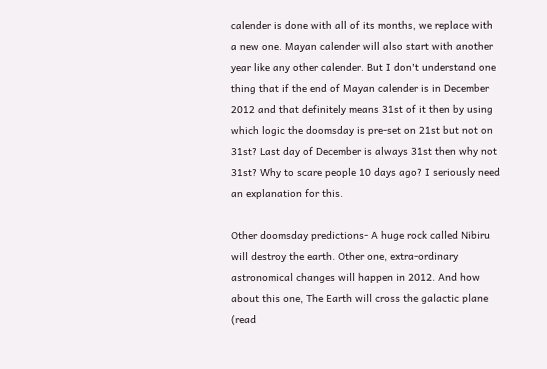calender is done with all of its months, we replace with a new one. Mayan calender will also start with another year like any other calender. But I don't understand one thing that if the end of Mayan calender is in December 2012 and that definitely means 31st of it then by using which logic the doomsday is pre-set on 21st but not on 31st? Last day of December is always 31st then why not 31st? Why to scare people 10 days ago? I seriously need an explanation for this.

Other doomsday predictions- A huge rock called Nibiru will destroy the earth. Other one, extra-ordinary astronomical changes will happen in 2012. And how about this one, The Earth will cross the galactic plane (read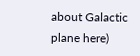about Galactic plane here)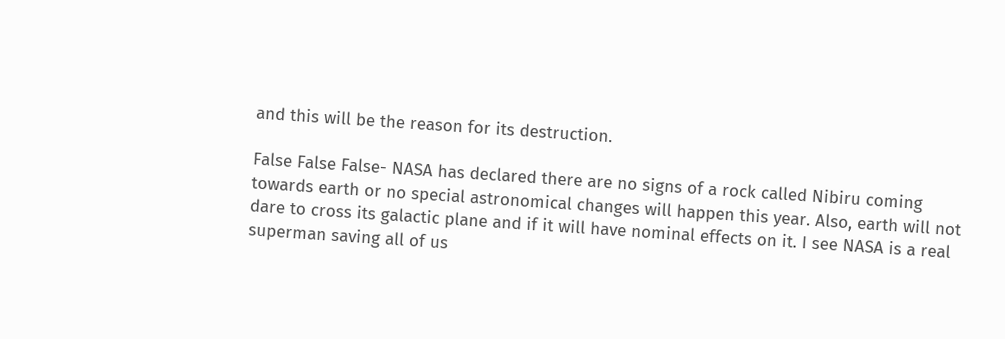and this will be the reason for its destruction.

False False False- NASA has declared there are no signs of a rock called Nibiru coming towards earth or no special astronomical changes will happen this year. Also, earth will not dare to cross its galactic plane and if it will have nominal effects on it. I see NASA is a real superman saving all of us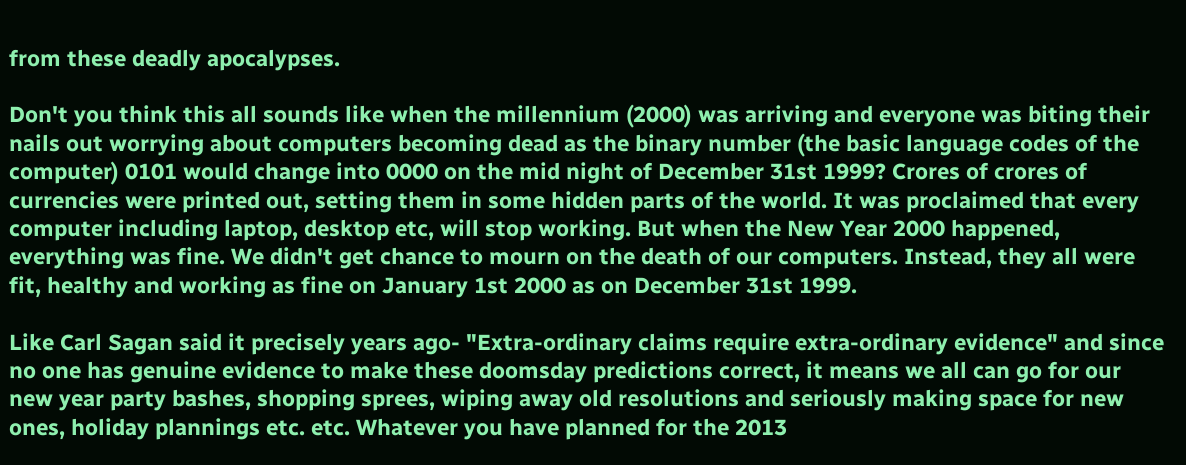from these deadly apocalypses.

Don't you think this all sounds like when the millennium (2000) was arriving and everyone was biting their nails out worrying about computers becoming dead as the binary number (the basic language codes of the computer) 0101 would change into 0000 on the mid night of December 31st 1999? Crores of crores of currencies were printed out, setting them in some hidden parts of the world. It was proclaimed that every computer including laptop, desktop etc, will stop working. But when the New Year 2000 happened, everything was fine. We didn't get chance to mourn on the death of our computers. Instead, they all were fit, healthy and working as fine on January 1st 2000 as on December 31st 1999.

Like Carl Sagan said it precisely years ago- "Extra-ordinary claims require extra-ordinary evidence" and since no one has genuine evidence to make these doomsday predictions correct, it means we all can go for our new year party bashes, shopping sprees, wiping away old resolutions and seriously making space for new ones, holiday plannings etc. etc. Whatever you have planned for the 2013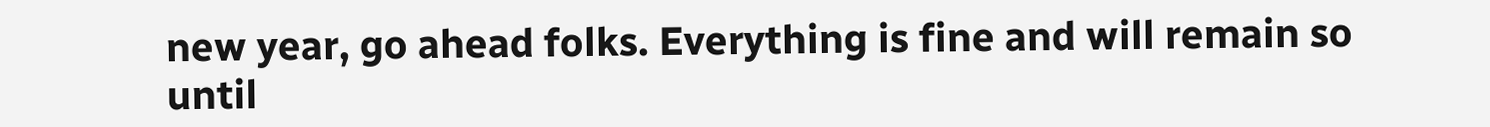new year, go ahead folks. Everything is fine and will remain so until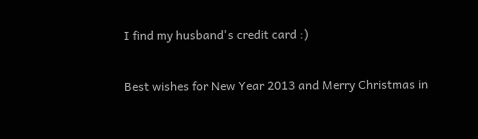I find my husband's credit card :)

Best wishes for New Year 2013 and Merry Christmas in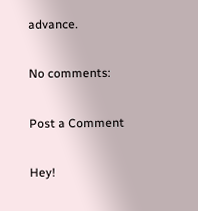advance.

No comments:

Post a Comment

Hey!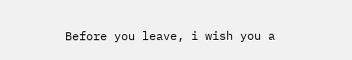Before you leave, i wish you a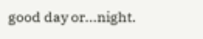good day or...night.